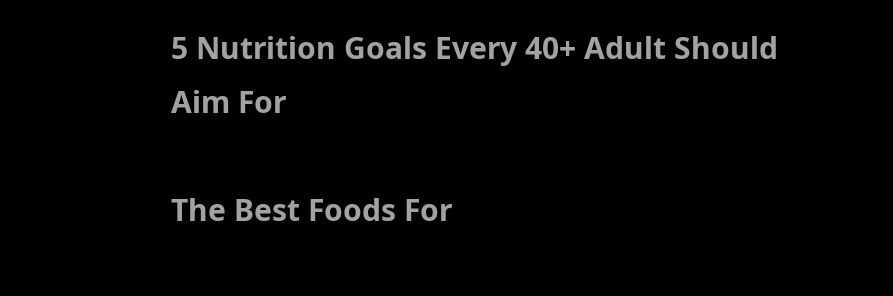5 Nutrition Goals Every 40+ Adult Should Aim For

The Best Foods For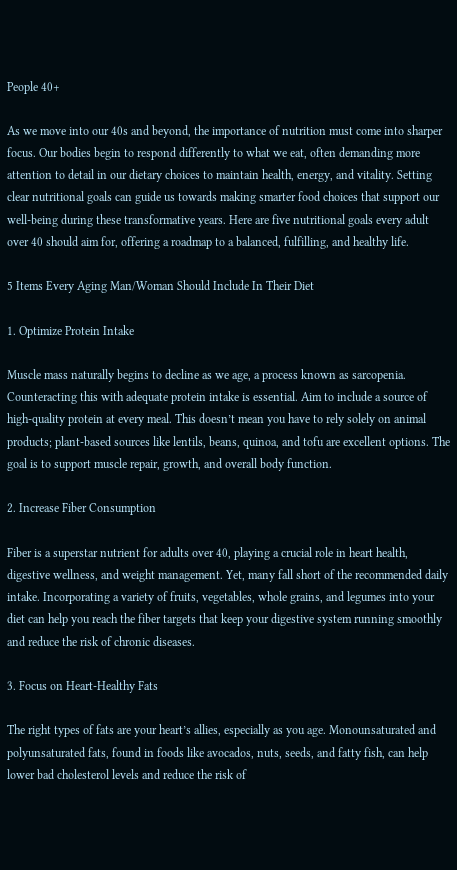People 40+

As we move into our 40s and beyond, the importance of nutrition must come into sharper focus. Our bodies begin to respond differently to what we eat, often demanding more attention to detail in our dietary choices to maintain health, energy, and vitality. Setting clear nutritional goals can guide us towards making smarter food choices that support our well-being during these transformative years. Here are five nutritional goals every adult over 40 should aim for, offering a roadmap to a balanced, fulfilling, and healthy life.

5 Items Every Aging Man/Woman Should Include In Their Diet

1. Optimize Protein Intake

Muscle mass naturally begins to decline as we age, a process known as sarcopenia. Counteracting this with adequate protein intake is essential. Aim to include a source of high-quality protein at every meal. This doesn’t mean you have to rely solely on animal products; plant-based sources like lentils, beans, quinoa, and tofu are excellent options. The goal is to support muscle repair, growth, and overall body function.

2. Increase Fiber Consumption

Fiber is a superstar nutrient for adults over 40, playing a crucial role in heart health, digestive wellness, and weight management. Yet, many fall short of the recommended daily intake. Incorporating a variety of fruits, vegetables, whole grains, and legumes into your diet can help you reach the fiber targets that keep your digestive system running smoothly and reduce the risk of chronic diseases.

3. Focus on Heart-Healthy Fats

The right types of fats are your heart’s allies, especially as you age. Monounsaturated and polyunsaturated fats, found in foods like avocados, nuts, seeds, and fatty fish, can help lower bad cholesterol levels and reduce the risk of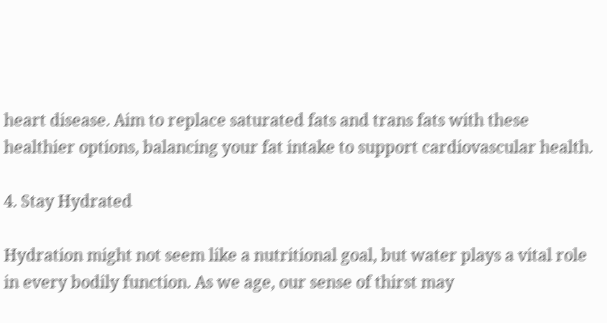heart disease. Aim to replace saturated fats and trans fats with these healthier options, balancing your fat intake to support cardiovascular health.

4. Stay Hydrated

Hydration might not seem like a nutritional goal, but water plays a vital role in every bodily function. As we age, our sense of thirst may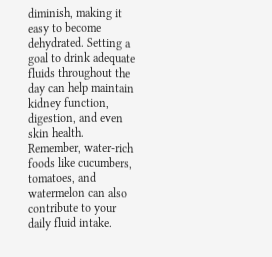diminish, making it easy to become dehydrated. Setting a goal to drink adequate fluids throughout the day can help maintain kidney function, digestion, and even skin health. Remember, water-rich foods like cucumbers, tomatoes, and watermelon can also contribute to your daily fluid intake.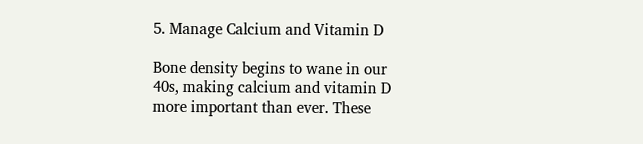5. Manage Calcium and Vitamin D

Bone density begins to wane in our 40s, making calcium and vitamin D more important than ever. These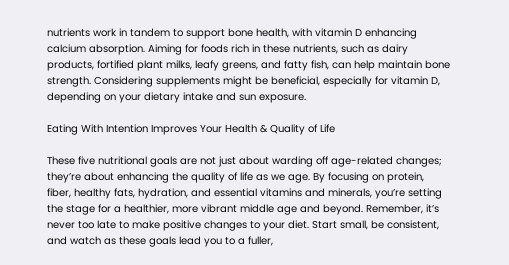nutrients work in tandem to support bone health, with vitamin D enhancing calcium absorption. Aiming for foods rich in these nutrients, such as dairy products, fortified plant milks, leafy greens, and fatty fish, can help maintain bone strength. Considering supplements might be beneficial, especially for vitamin D, depending on your dietary intake and sun exposure.

Eating With Intention Improves Your Health & Quality of Life

These five nutritional goals are not just about warding off age-related changes; they’re about enhancing the quality of life as we age. By focusing on protein, fiber, healthy fats, hydration, and essential vitamins and minerals, you’re setting the stage for a healthier, more vibrant middle age and beyond. Remember, it’s never too late to make positive changes to your diet. Start small, be consistent, and watch as these goals lead you to a fuller,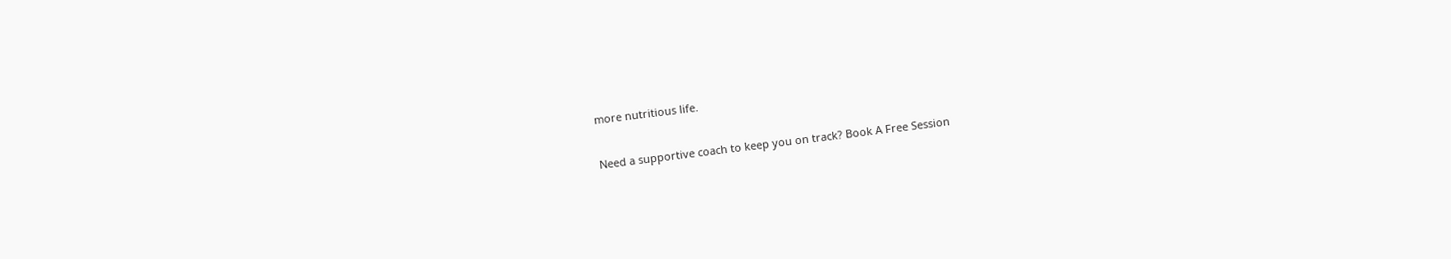more nutritious life.

Need a supportive coach to keep you on track? Book A Free Session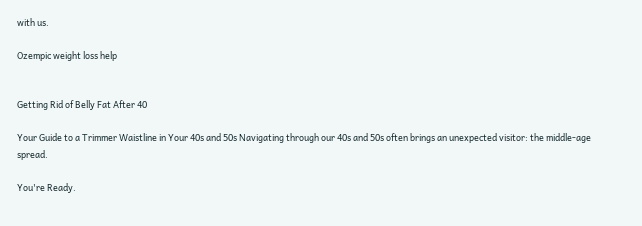with us.

Ozempic weight loss help


Getting Rid of Belly Fat After 40

Your Guide to a Trimmer Waistline in Your 40s and 50s Navigating through our 40s and 50s often brings an unexpected visitor: the middle-age spread.

You're Ready.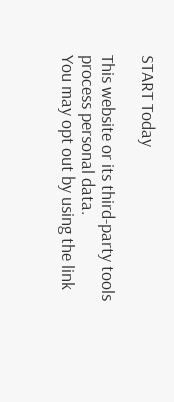START Today

This website or its third-party tools process personal data.
You may opt out by using the link